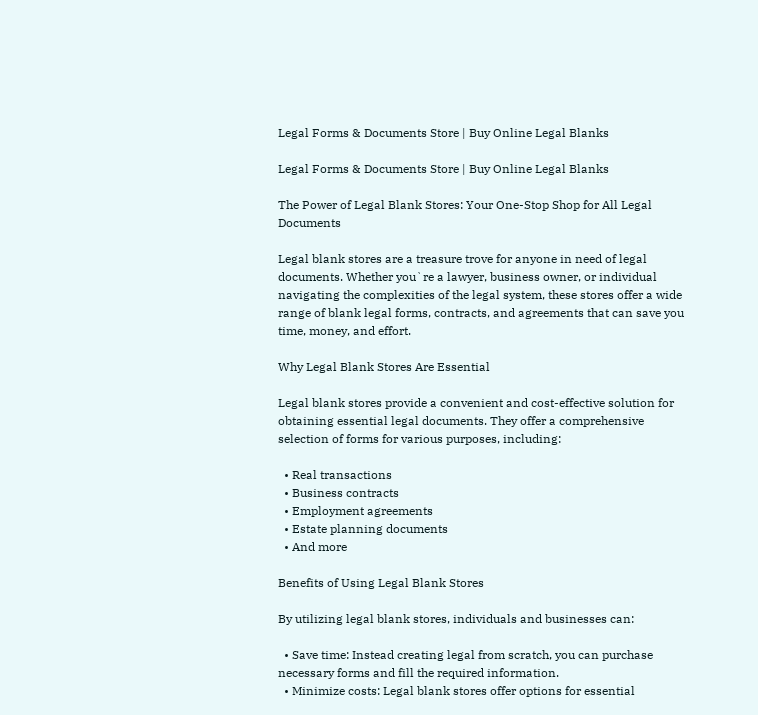Legal Forms & Documents Store | Buy Online Legal Blanks

Legal Forms & Documents Store | Buy Online Legal Blanks

The Power of Legal Blank Stores: Your One-Stop Shop for All Legal Documents

Legal blank stores are a treasure trove for anyone in need of legal documents. Whether you`re a lawyer, business owner, or individual navigating the complexities of the legal system, these stores offer a wide range of blank legal forms, contracts, and agreements that can save you time, money, and effort.

Why Legal Blank Stores Are Essential

Legal blank stores provide a convenient and cost-effective solution for obtaining essential legal documents. They offer a comprehensive selection of forms for various purposes, including:

  • Real transactions
  • Business contracts
  • Employment agreements
  • Estate planning documents
  • And more

Benefits of Using Legal Blank Stores

By utilizing legal blank stores, individuals and businesses can:

  • Save time: Instead creating legal from scratch, you can purchase necessary forms and fill the required information.
  • Minimize costs: Legal blank stores offer options for essential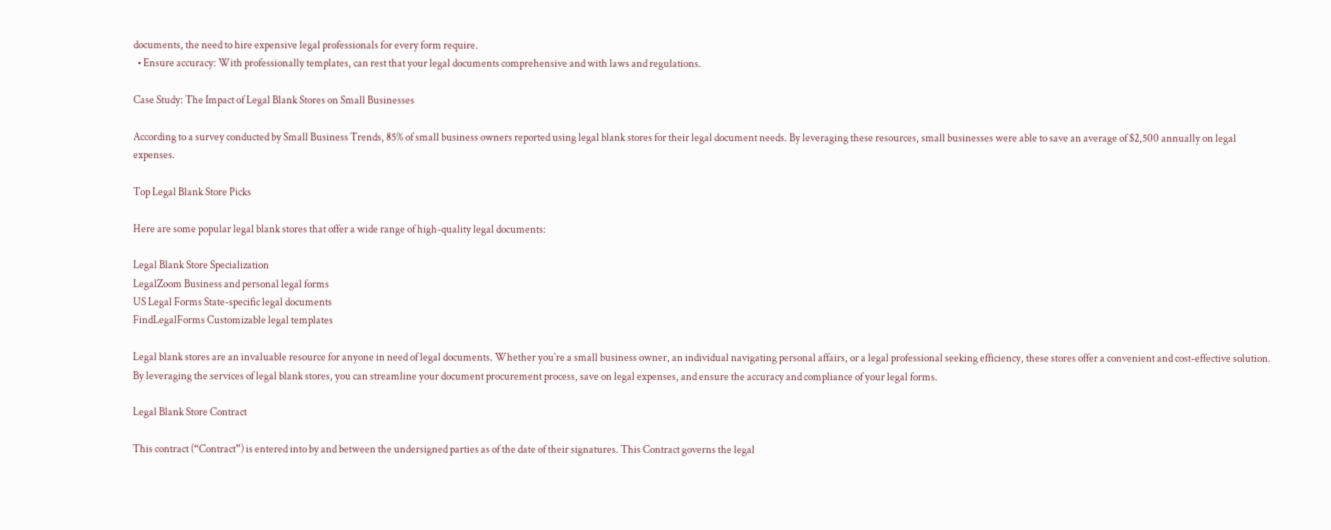documents, the need to hire expensive legal professionals for every form require.
  • Ensure accuracy: With professionally templates, can rest that your legal documents comprehensive and with laws and regulations.

Case Study: The Impact of Legal Blank Stores on Small Businesses

According to a survey conducted by Small Business Trends, 85% of small business owners reported using legal blank stores for their legal document needs. By leveraging these resources, small businesses were able to save an average of $2,500 annually on legal expenses.

Top Legal Blank Store Picks

Here are some popular legal blank stores that offer a wide range of high-quality legal documents:

Legal Blank Store Specialization
LegalZoom Business and personal legal forms
US Legal Forms State-specific legal documents
FindLegalForms Customizable legal templates

Legal blank stores are an invaluable resource for anyone in need of legal documents. Whether you`re a small business owner, an individual navigating personal affairs, or a legal professional seeking efficiency, these stores offer a convenient and cost-effective solution. By leveraging the services of legal blank stores, you can streamline your document procurement process, save on legal expenses, and ensure the accuracy and compliance of your legal forms.

Legal Blank Store Contract

This contract (“Contract”) is entered into by and between the undersigned parties as of the date of their signatures. This Contract governs the legal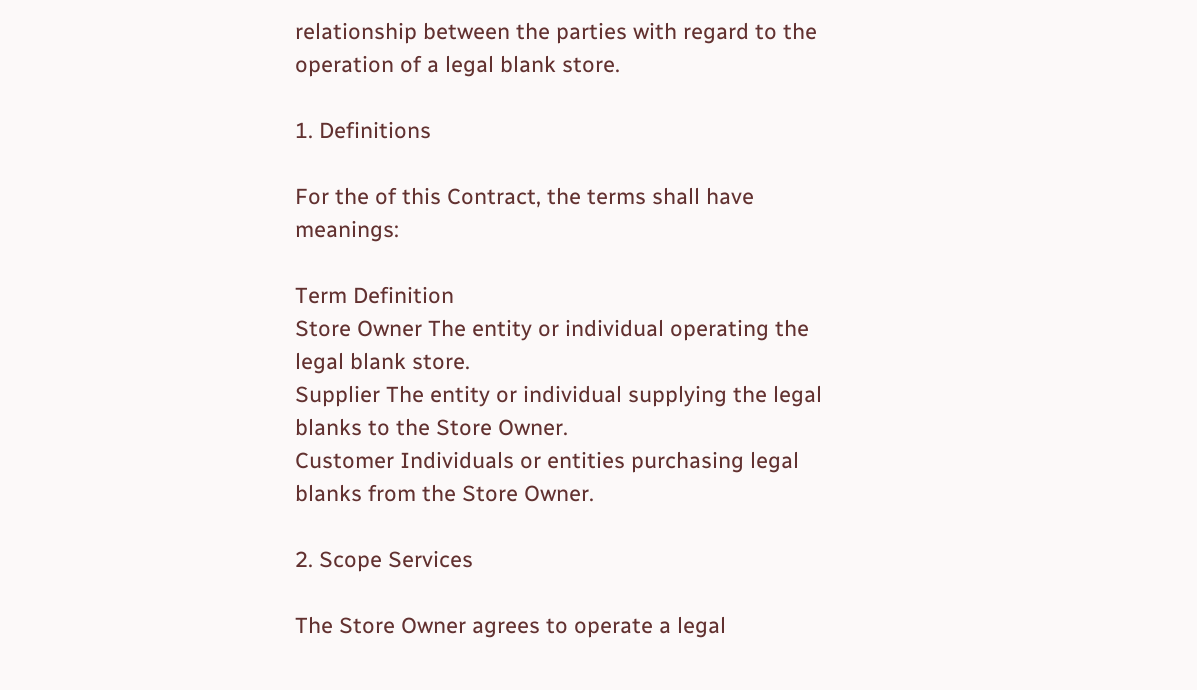relationship between the parties with regard to the operation of a legal blank store.

1. Definitions

For the of this Contract, the terms shall have meanings:

Term Definition
Store Owner The entity or individual operating the legal blank store.
Supplier The entity or individual supplying the legal blanks to the Store Owner.
Customer Individuals or entities purchasing legal blanks from the Store Owner.

2. Scope Services

The Store Owner agrees to operate a legal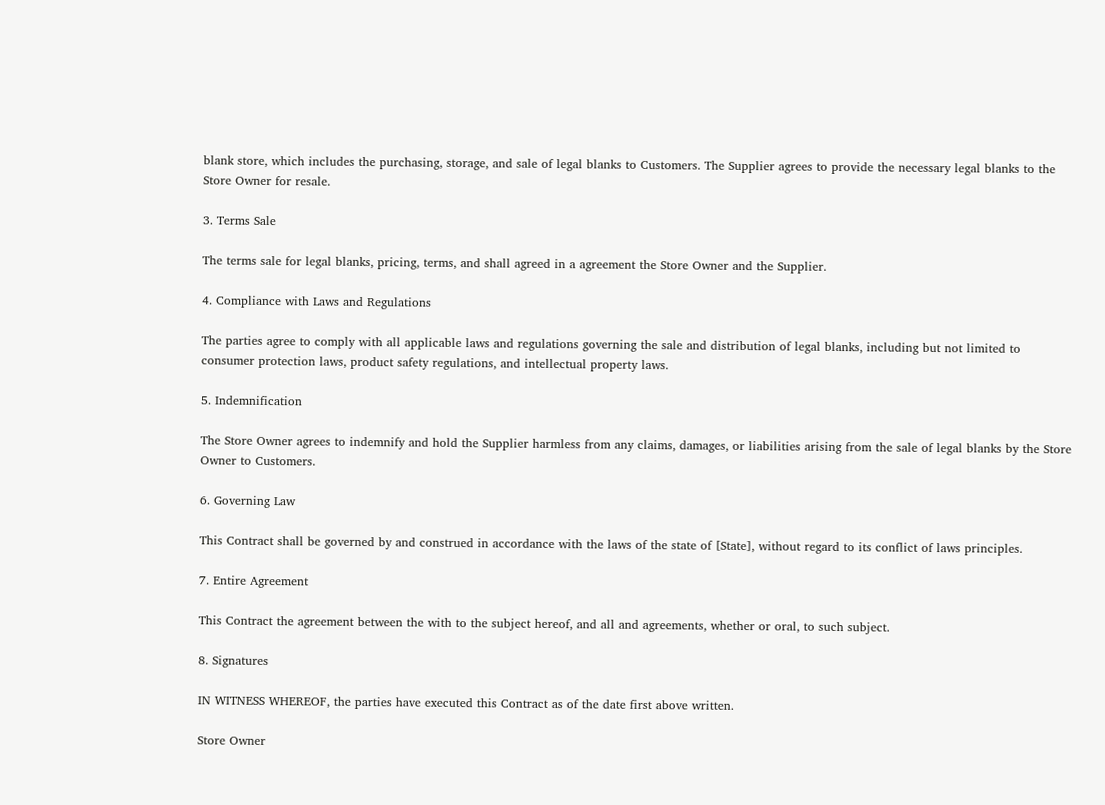blank store, which includes the purchasing, storage, and sale of legal blanks to Customers. The Supplier agrees to provide the necessary legal blanks to the Store Owner for resale.

3. Terms Sale

The terms sale for legal blanks, pricing, terms, and shall agreed in a agreement the Store Owner and the Supplier.

4. Compliance with Laws and Regulations

The parties agree to comply with all applicable laws and regulations governing the sale and distribution of legal blanks, including but not limited to consumer protection laws, product safety regulations, and intellectual property laws.

5. Indemnification

The Store Owner agrees to indemnify and hold the Supplier harmless from any claims, damages, or liabilities arising from the sale of legal blanks by the Store Owner to Customers.

6. Governing Law

This Contract shall be governed by and construed in accordance with the laws of the state of [State], without regard to its conflict of laws principles.

7. Entire Agreement

This Contract the agreement between the with to the subject hereof, and all and agreements, whether or oral, to such subject.

8. Signatures

IN WITNESS WHEREOF, the parties have executed this Contract as of the date first above written.

Store Owner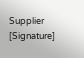Supplier
[Signature]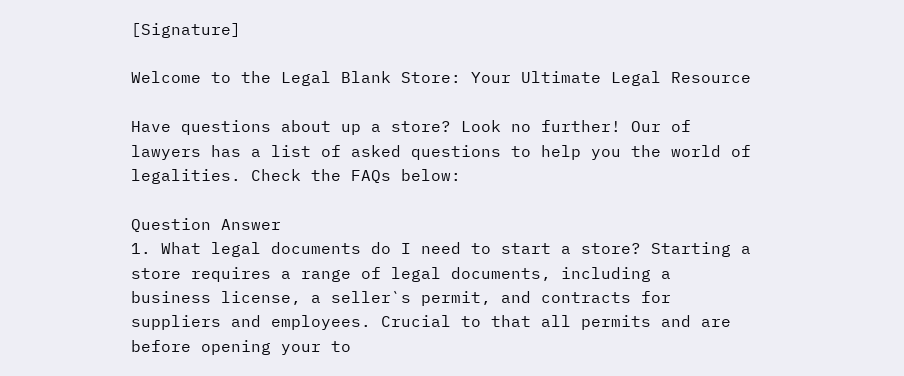[Signature]

Welcome to the Legal Blank Store: Your Ultimate Legal Resource

Have questions about up a store? Look no further! Our of lawyers has a list of asked questions to help you the world of legalities. Check the FAQs below:

Question Answer
1. What legal documents do I need to start a store? Starting a store requires a range of legal documents, including a business license, a seller`s permit, and contracts for suppliers and employees. Crucial to that all permits and are before opening your to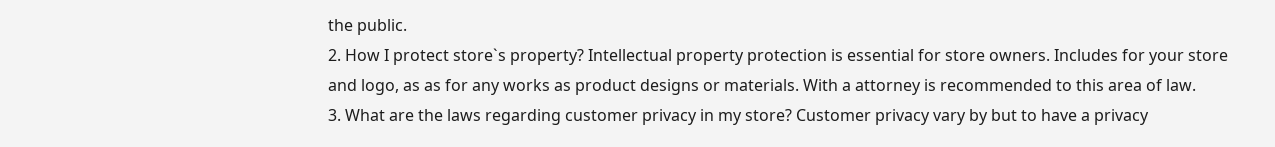the public.
2. How I protect store`s property? Intellectual property protection is essential for store owners. Includes for your store and logo, as as for any works as product designs or materials. With a attorney is recommended to this area of law.
3. What are the laws regarding customer privacy in my store? Customer privacy vary by but to have a privacy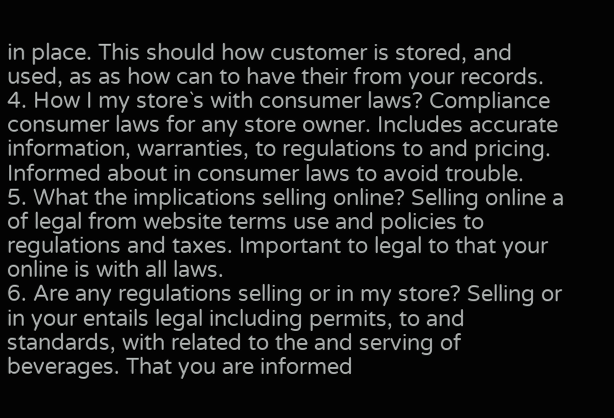in place. This should how customer is stored, and used, as as how can to have their from your records.
4. How I my store`s with consumer laws? Compliance consumer laws for any store owner. Includes accurate information, warranties, to regulations to and pricing. Informed about in consumer laws to avoid trouble.
5. What the implications selling online? Selling online a of legal from website terms use and policies to regulations and taxes. Important to legal to that your online is with all laws.
6. Are any regulations selling or in my store? Selling or in your entails legal including permits, to and standards, with related to the and serving of beverages. That you are informed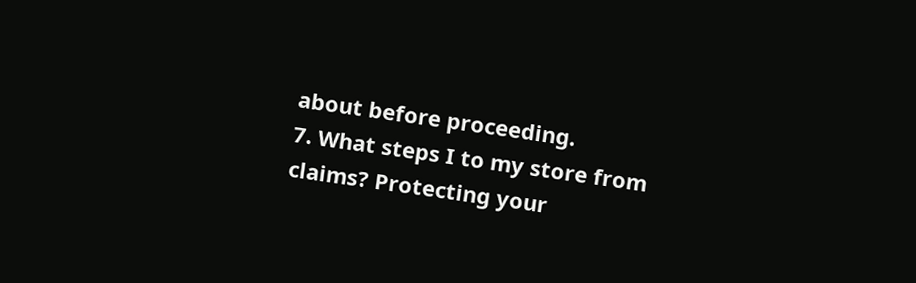about before proceeding.
7. What steps I to my store from claims? Protecting your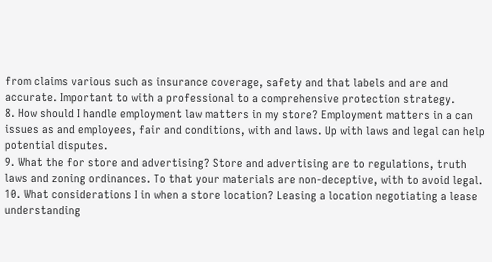from claims various such as insurance coverage, safety and that labels and are and accurate. Important to with a professional to a comprehensive protection strategy.
8. How should I handle employment law matters in my store? Employment matters in a can issues as and employees, fair and conditions, with and laws. Up with laws and legal can help potential disputes.
9. What the for store and advertising? Store and advertising are to regulations, truth laws and zoning ordinances. To that your materials are non-deceptive, with to avoid legal.
10. What considerations I in when a store location? Leasing a location negotiating a lease understanding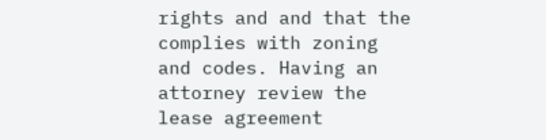rights and and that the complies with zoning and codes. Having an attorney review the lease agreement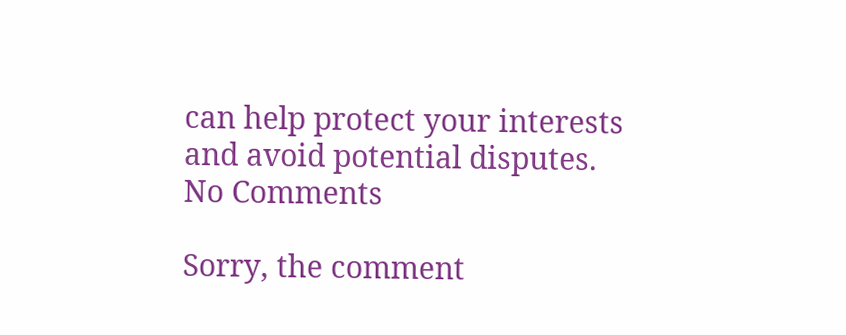can help protect your interests and avoid potential disputes.
No Comments

Sorry, the comment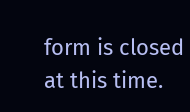form is closed at this time.